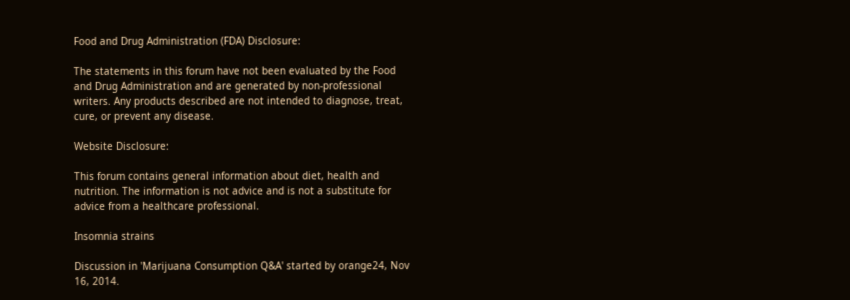Food and Drug Administration (FDA) Disclosure:

The statements in this forum have not been evaluated by the Food and Drug Administration and are generated by non-professional writers. Any products described are not intended to diagnose, treat, cure, or prevent any disease.

Website Disclosure:

This forum contains general information about diet, health and nutrition. The information is not advice and is not a substitute for advice from a healthcare professional.

Insomnia strains

Discussion in 'Marijuana Consumption Q&A' started by orange24, Nov 16, 2014.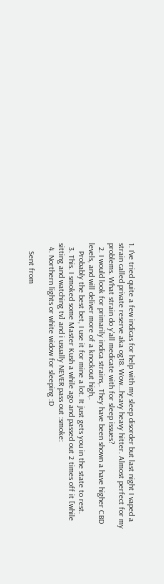1. I've tried quite a few indicas for help with my sleep disorder but last night I vaped a strain called private reserve aka og18. Wow...heavy heavy hitter. Almost perfect for my problems. What strain do y'all medicate with for sleep issues?
  2. I would look for primarily indica strains,. They have been shown a have higher CBD levels, and will deliver more of a knockout high,.
    Probably the best bet, I use it for mine a lot. It just gets you in the state to rest.
  3. This. I smoked some Master Kush a while ago and passed out 2 times off it [while sitting and watching tv] and i usually NEVER pass out :smoke:
  4. Northern lights or white widow for sleeping :D

    Sent from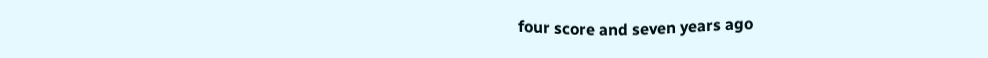four score and seven years ago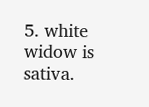5. white widow is sativa.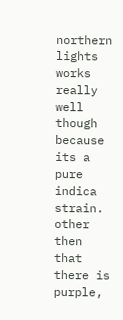northern lights works really well though because its a pure indica strain. other then that there is purple,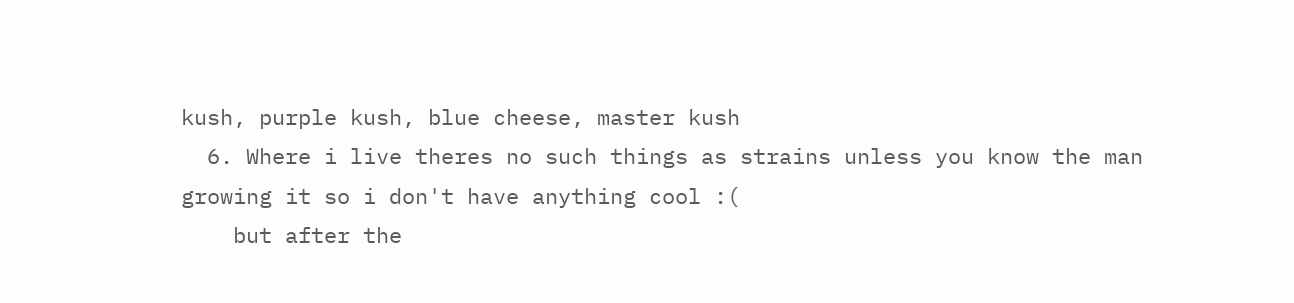kush, purple kush, blue cheese, master kush
  6. Where i live theres no such things as strains unless you know the man growing it so i don't have anything cool :(
    but after the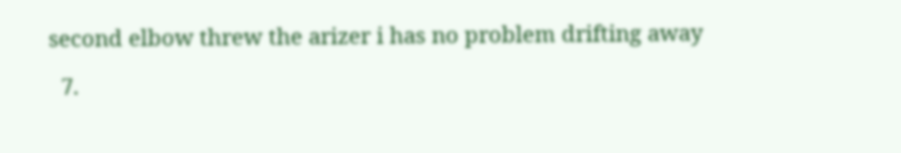second elbow threw the arizer i has no problem drifting away

  7.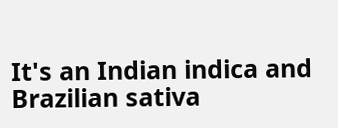It's an Indian indica and Brazilian sativa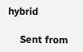hybrid

    Sent from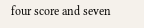four score and seven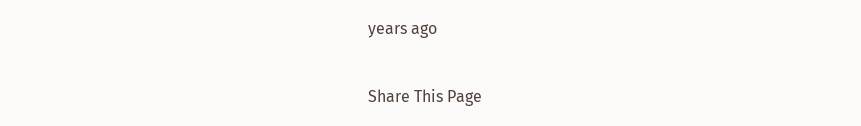years ago

Share This Page